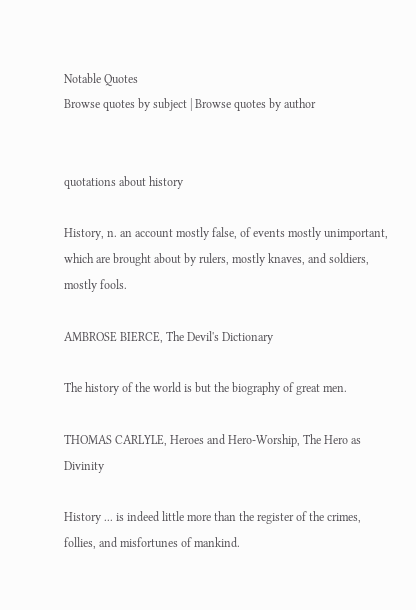Notable Quotes
Browse quotes by subject | Browse quotes by author


quotations about history

History, n. an account mostly false, of events mostly unimportant, which are brought about by rulers, mostly knaves, and soldiers, mostly fools.

AMBROSE BIERCE, The Devil's Dictionary

The history of the world is but the biography of great men.

THOMAS CARLYLE, Heroes and Hero-Worship, The Hero as Divinity

History ... is indeed little more than the register of the crimes, follies, and misfortunes of mankind.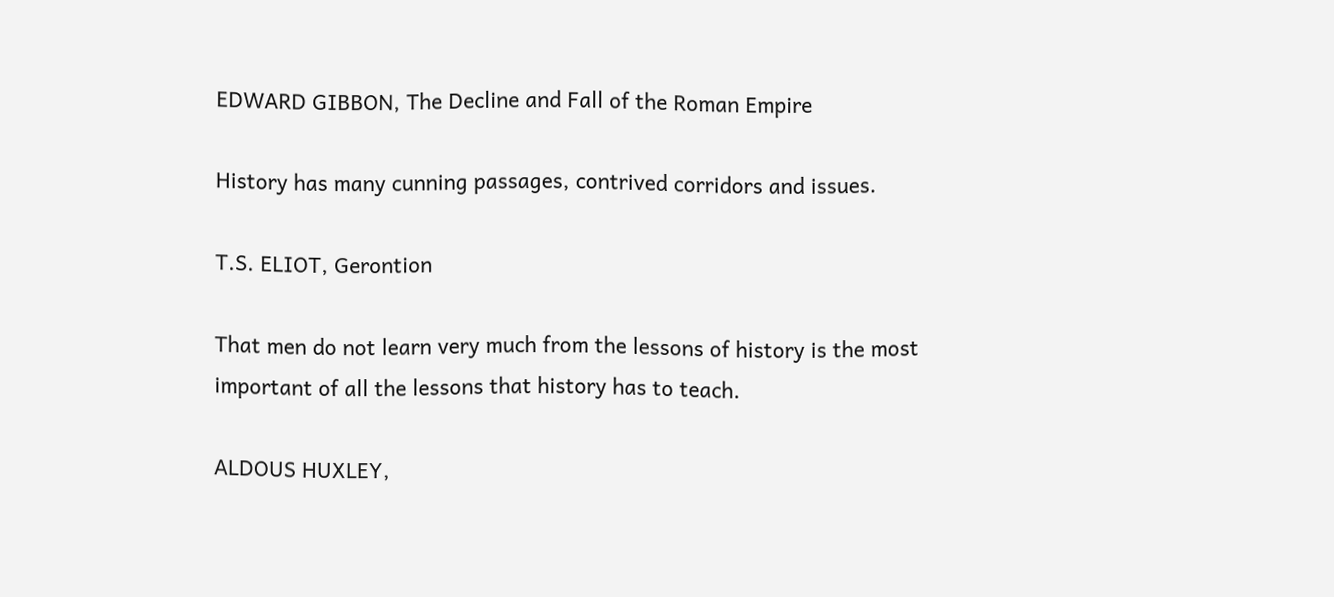EDWARD GIBBON, The Decline and Fall of the Roman Empire

History has many cunning passages, contrived corridors and issues.

T.S. ELIOT, Gerontion

That men do not learn very much from the lessons of history is the most important of all the lessons that history has to teach.

ALDOUS HUXLEY,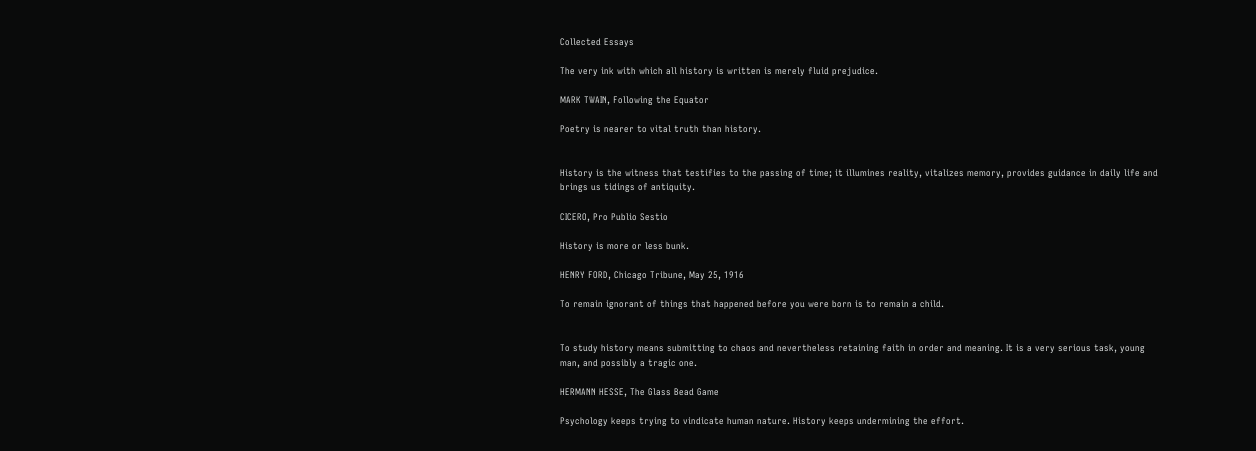Collected Essays

The very ink with which all history is written is merely fluid prejudice.

MARK TWAIN, Following the Equator

Poetry is nearer to vital truth than history.


History is the witness that testifies to the passing of time; it illumines reality, vitalizes memory, provides guidance in daily life and brings us tidings of antiquity.

CICERO, Pro Publio Sestio

History is more or less bunk.

HENRY FORD, Chicago Tribune, May 25, 1916

To remain ignorant of things that happened before you were born is to remain a child.


To study history means submitting to chaos and nevertheless retaining faith in order and meaning. It is a very serious task, young man, and possibly a tragic one.

HERMANN HESSE, The Glass Bead Game

Psychology keeps trying to vindicate human nature. History keeps undermining the effort.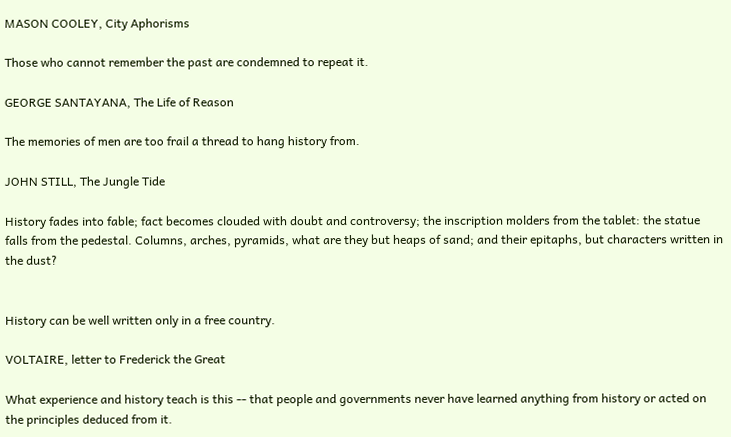MASON COOLEY, City Aphorisms

Those who cannot remember the past are condemned to repeat it.

GEORGE SANTAYANA, The Life of Reason

The memories of men are too frail a thread to hang history from.

JOHN STILL, The Jungle Tide

History fades into fable; fact becomes clouded with doubt and controversy; the inscription molders from the tablet: the statue falls from the pedestal. Columns, arches, pyramids, what are they but heaps of sand; and their epitaphs, but characters written in the dust?


History can be well written only in a free country.

VOLTAIRE, letter to Frederick the Great

What experience and history teach is this -- that people and governments never have learned anything from history or acted on the principles deduced from it.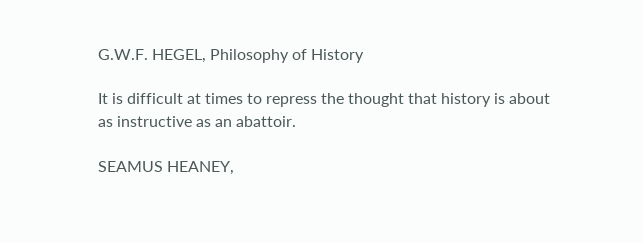G.W.F. HEGEL, Philosophy of History

It is difficult at times to repress the thought that history is about as instructive as an abattoir.

SEAMUS HEANEY,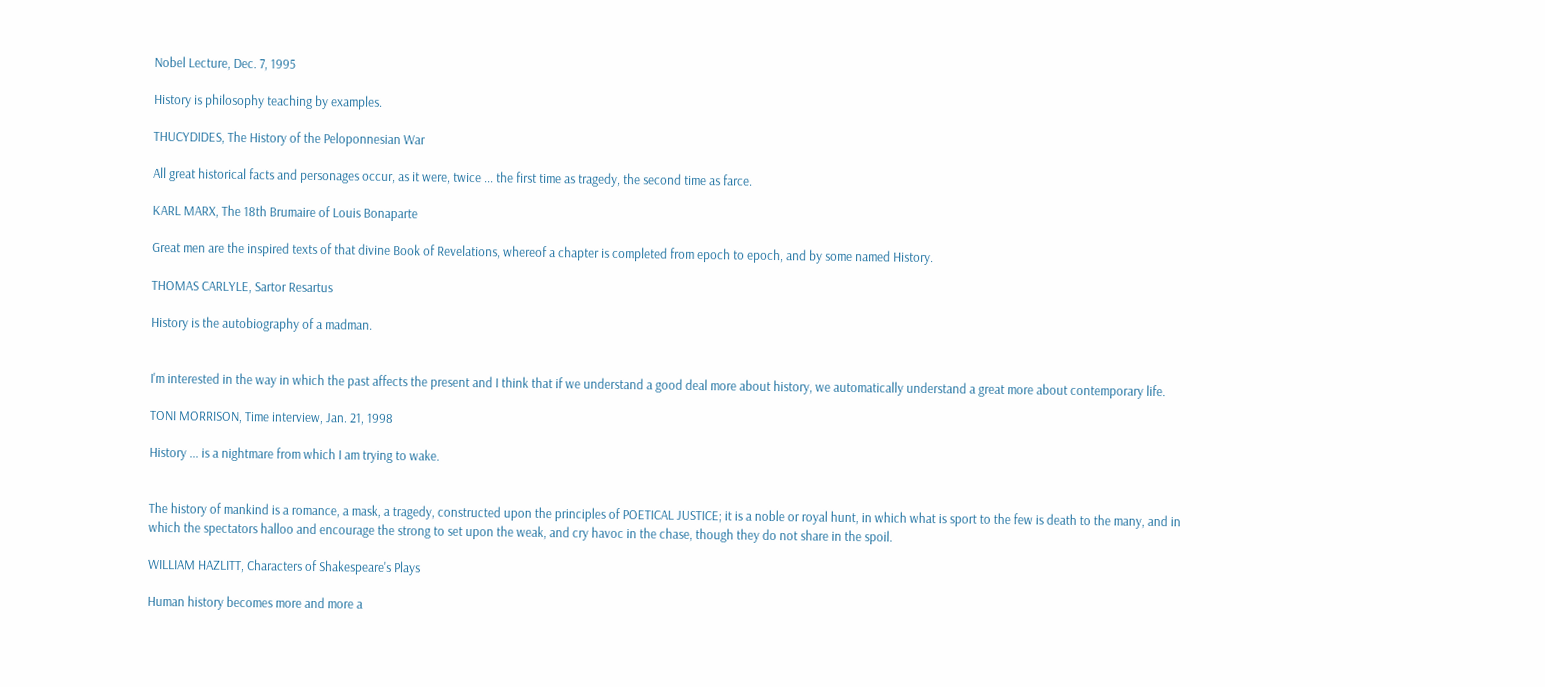Nobel Lecture, Dec. 7, 1995

History is philosophy teaching by examples.

THUCYDIDES, The History of the Peloponnesian War

All great historical facts and personages occur, as it were, twice ... the first time as tragedy, the second time as farce.

KARL MARX, The 18th Brumaire of Louis Bonaparte

Great men are the inspired texts of that divine Book of Revelations, whereof a chapter is completed from epoch to epoch, and by some named History.

THOMAS CARLYLE, Sartor Resartus

History is the autobiography of a madman.


I'm interested in the way in which the past affects the present and I think that if we understand a good deal more about history, we automatically understand a great more about contemporary life.

TONI MORRISON, Time interview, Jan. 21, 1998

History ... is a nightmare from which I am trying to wake.


The history of mankind is a romance, a mask, a tragedy, constructed upon the principles of POETICAL JUSTICE; it is a noble or royal hunt, in which what is sport to the few is death to the many, and in which the spectators halloo and encourage the strong to set upon the weak, and cry havoc in the chase, though they do not share in the spoil.

WILLIAM HAZLITT, Characters of Shakespeare's Plays

Human history becomes more and more a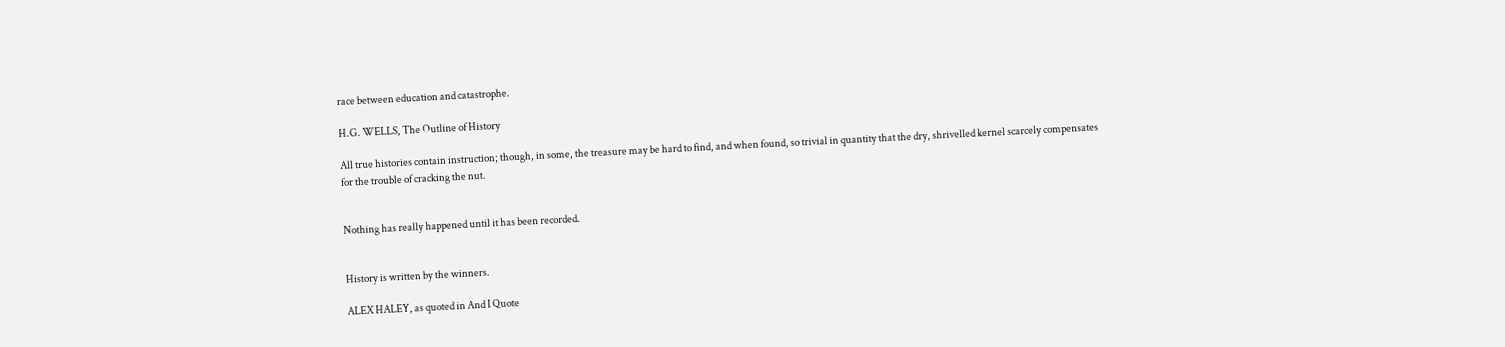race between education and catastrophe.

H.G. WELLS, The Outline of History

All true histories contain instruction; though, in some, the treasure may be hard to find, and when found, so trivial in quantity that the dry, shrivelled kernel scarcely compensates for the trouble of cracking the nut.


Nothing has really happened until it has been recorded.


History is written by the winners.

ALEX HALEY, as quoted in And I Quote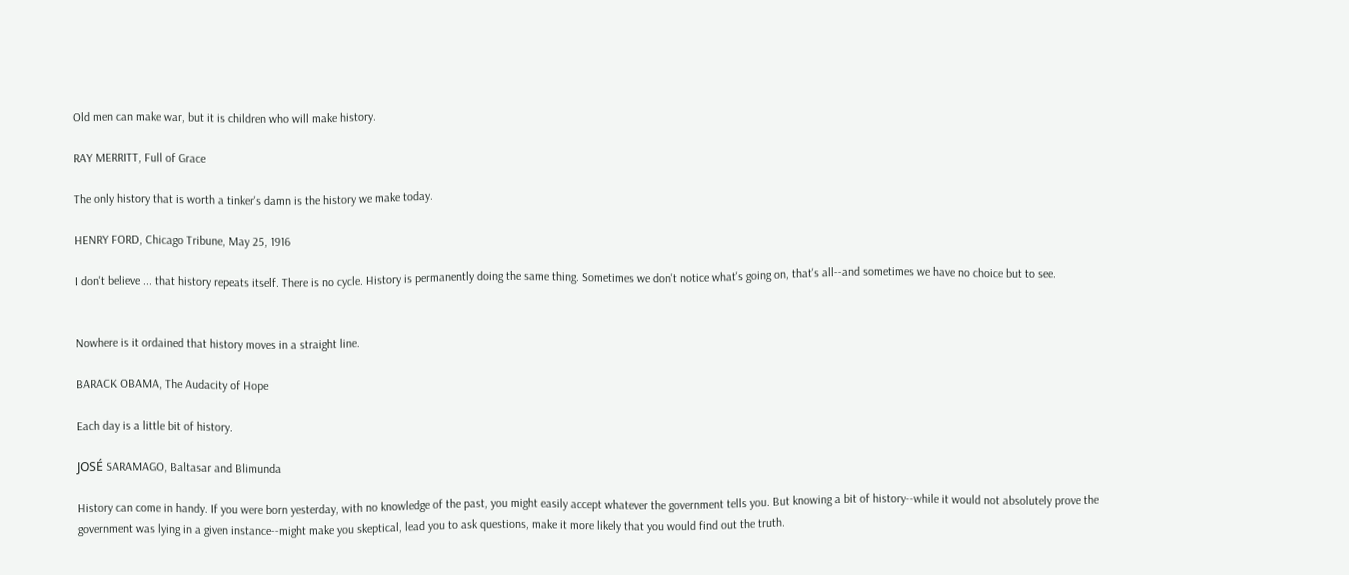Old men can make war, but it is children who will make history.

RAY MERRITT, Full of Grace

The only history that is worth a tinker's damn is the history we make today.

HENRY FORD, Chicago Tribune, May 25, 1916

I don't believe ... that history repeats itself. There is no cycle. History is permanently doing the same thing. Sometimes we don't notice what's going on, that's all--and sometimes we have no choice but to see.


Nowhere is it ordained that history moves in a straight line.

BARACK OBAMA, The Audacity of Hope

Each day is a little bit of history.

JOSÉ SARAMAGO, Baltasar and Blimunda

History can come in handy. If you were born yesterday, with no knowledge of the past, you might easily accept whatever the government tells you. But knowing a bit of history--while it would not absolutely prove the government was lying in a given instance--might make you skeptical, lead you to ask questions, make it more likely that you would find out the truth.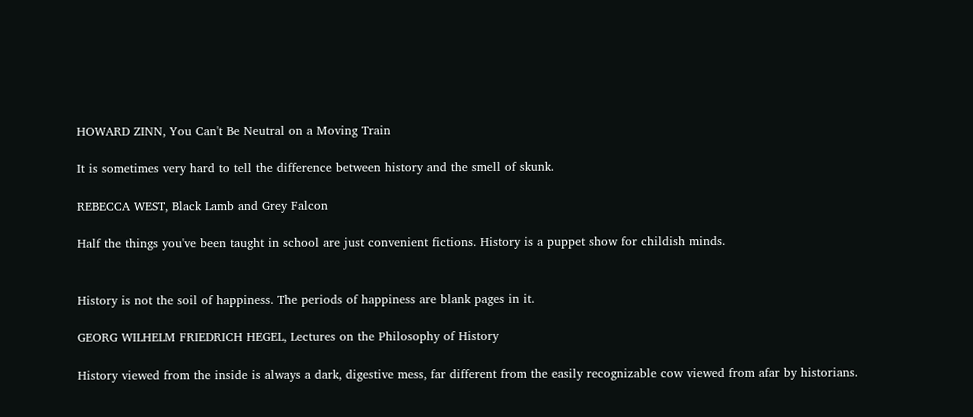HOWARD ZINN, You Can't Be Neutral on a Moving Train

It is sometimes very hard to tell the difference between history and the smell of skunk.

REBECCA WEST, Black Lamb and Grey Falcon

Half the things you've been taught in school are just convenient fictions. History is a puppet show for childish minds.


History is not the soil of happiness. The periods of happiness are blank pages in it.

GEORG WILHELM FRIEDRICH HEGEL, Lectures on the Philosophy of History

History viewed from the inside is always a dark, digestive mess, far different from the easily recognizable cow viewed from afar by historians.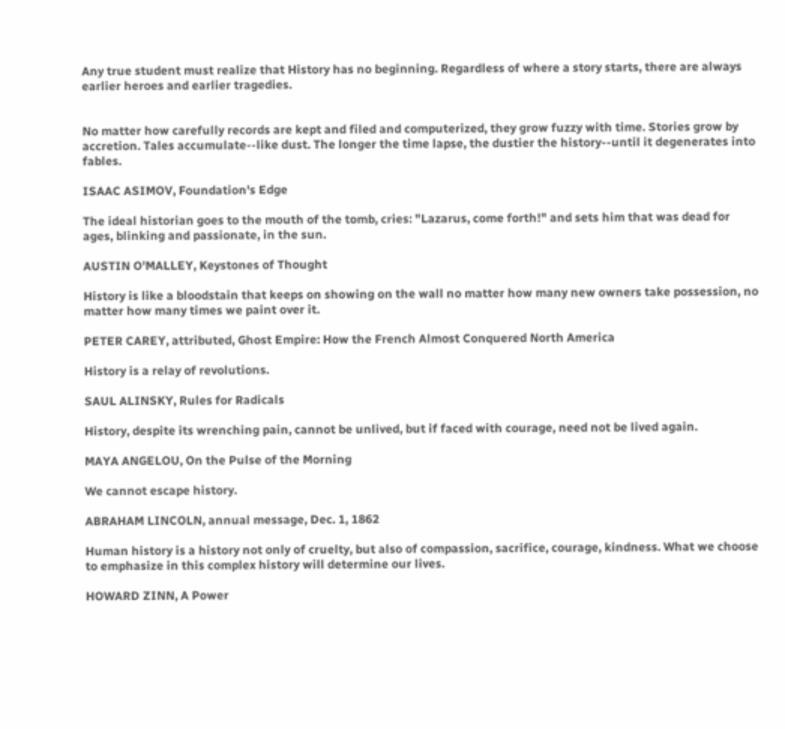Any true student must realize that History has no beginning. Regardless of where a story starts, there are always earlier heroes and earlier tragedies.


No matter how carefully records are kept and filed and computerized, they grow fuzzy with time. Stories grow by accretion. Tales accumulate--like dust. The longer the time lapse, the dustier the history--until it degenerates into fables.

ISAAC ASIMOV, Foundation's Edge

The ideal historian goes to the mouth of the tomb, cries: "Lazarus, come forth!" and sets him that was dead for ages, blinking and passionate, in the sun.

AUSTIN O'MALLEY, Keystones of Thought

History is like a bloodstain that keeps on showing on the wall no matter how many new owners take possession, no matter how many times we paint over it.

PETER CAREY, attributed, Ghost Empire: How the French Almost Conquered North America

History is a relay of revolutions.

SAUL ALINSKY, Rules for Radicals

History, despite its wrenching pain, cannot be unlived, but if faced with courage, need not be lived again.

MAYA ANGELOU, On the Pulse of the Morning

We cannot escape history.

ABRAHAM LINCOLN, annual message, Dec. 1, 1862

Human history is a history not only of cruelty, but also of compassion, sacrifice, courage, kindness. What we choose to emphasize in this complex history will determine our lives.

HOWARD ZINN, A Power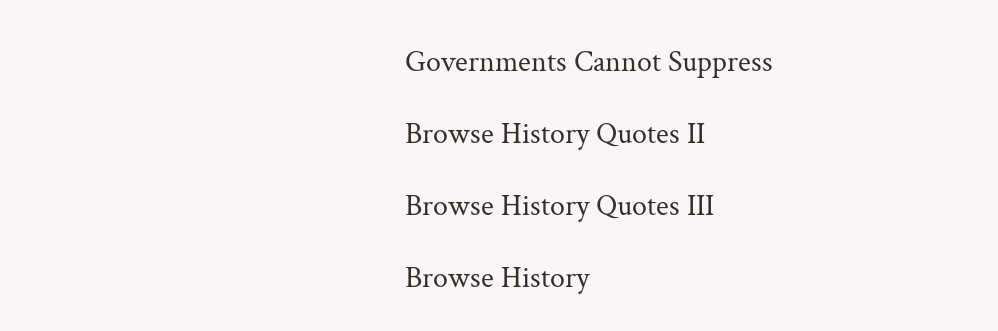Governments Cannot Suppress

Browse History Quotes II

Browse History Quotes III

Browse History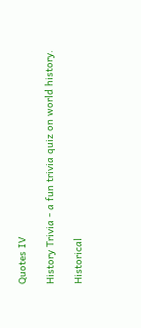Quotes IV

History Trivia - a fun trivia quiz on world history.

Historical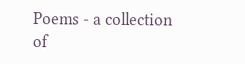Poems - a collection of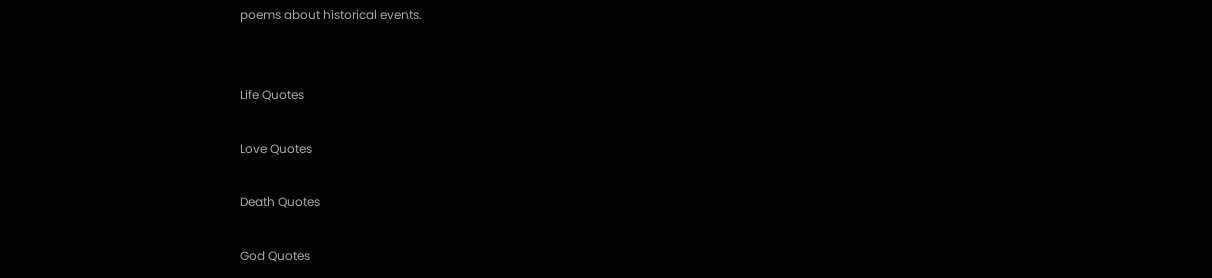poems about historical events.


Life Quotes

Love Quotes

Death Quotes

God Quotes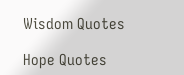Wisdom Quotes

Hope Quotes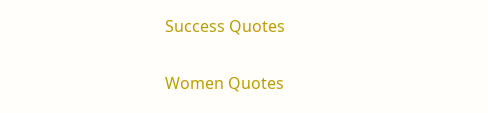Success Quotes

Women Quotes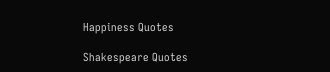Happiness Quotes

Shakespeare Quotes